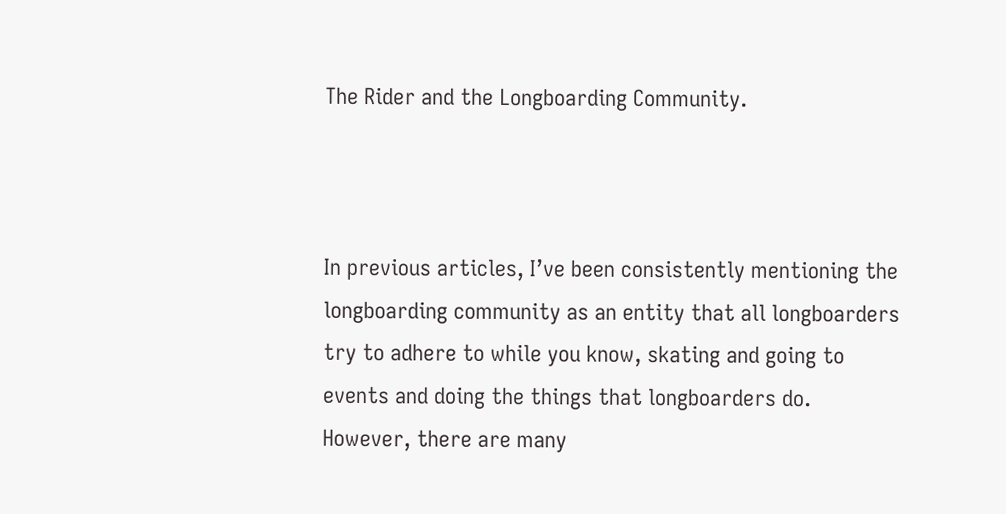The Rider and the Longboarding Community.



In previous articles, I’ve been consistently mentioning the longboarding community as an entity that all longboarders try to adhere to while you know, skating and going to events and doing the things that longboarders do. However, there are many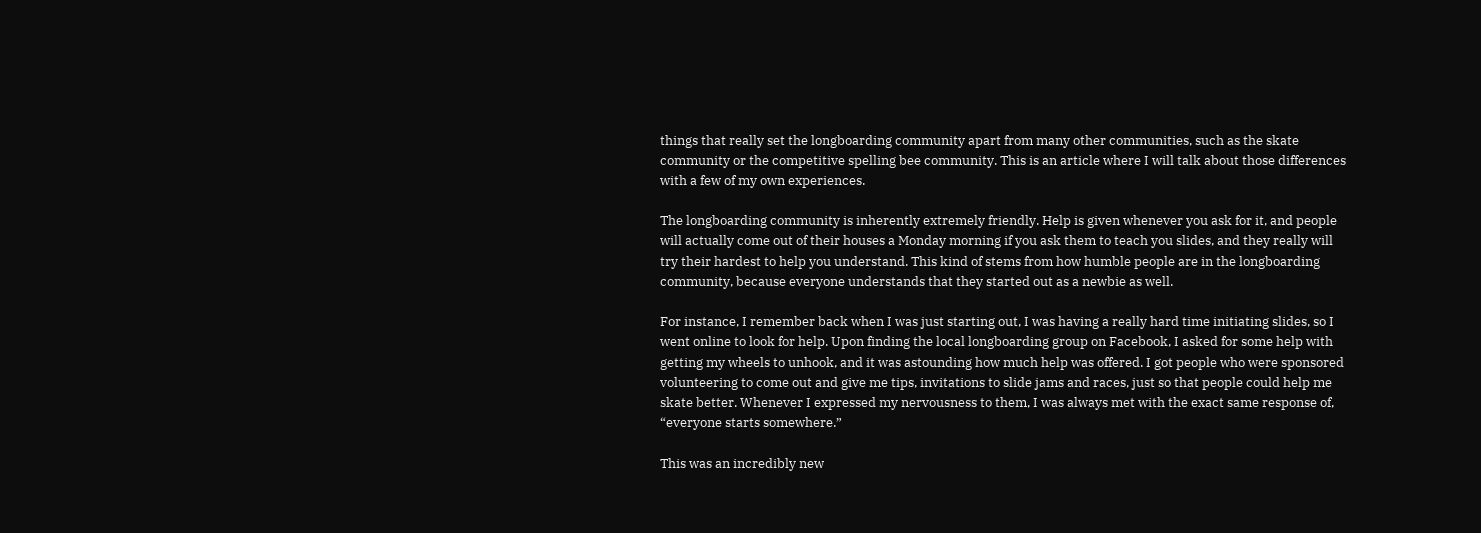things that really set the longboarding community apart from many other communities, such as the skate community or the competitive spelling bee community. This is an article where I will talk about those differences with a few of my own experiences.

The longboarding community is inherently extremely friendly. Help is given whenever you ask for it, and people will actually come out of their houses a Monday morning if you ask them to teach you slides, and they really will try their hardest to help you understand. This kind of stems from how humble people are in the longboarding community, because everyone understands that they started out as a newbie as well.

For instance, I remember back when I was just starting out, I was having a really hard time initiating slides, so I went online to look for help. Upon finding the local longboarding group on Facebook, I asked for some help with getting my wheels to unhook, and it was astounding how much help was offered. I got people who were sponsored volunteering to come out and give me tips, invitations to slide jams and races, just so that people could help me skate better. Whenever I expressed my nervousness to them, I was always met with the exact same response of, “everyone starts somewhere.”

This was an incredibly new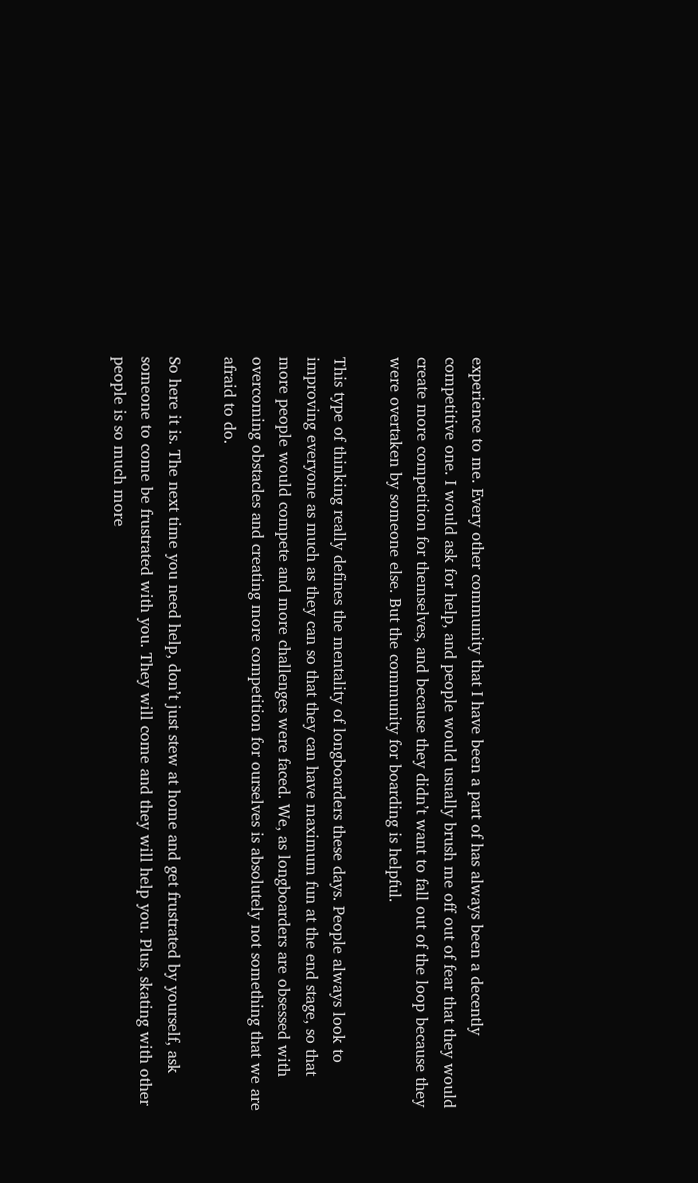experience to me. Every other community that I have been a part of has always been a decently competitive one. I would ask for help, and people would usually brush me off out of fear that they would create more competition for themselves, and because they didn’t want to fall out of the loop because they were overtaken by someone else. But the community for boarding is helpful.

This type of thinking really defines the mentality of longboarders these days. People always look to improving everyone as much as they can so that they can have maximum fun at the end stage, so that more people would compete and more challenges were faced. We, as longboarders are obsessed with overcoming obstacles and creating more competition for ourselves is absolutely not something that we are afraid to do.

So here it is. The next time you need help, don’t just stew at home and get frustrated by yourself, ask someone to come be frustrated with you. They will come and they will help you. Plus, skating with other people is so much more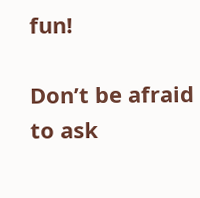fun!

Don’t be afraid to ask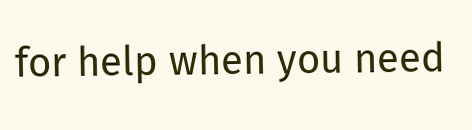for help when you need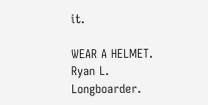it.

WEAR A HELMET. Ryan L. Longboarder.